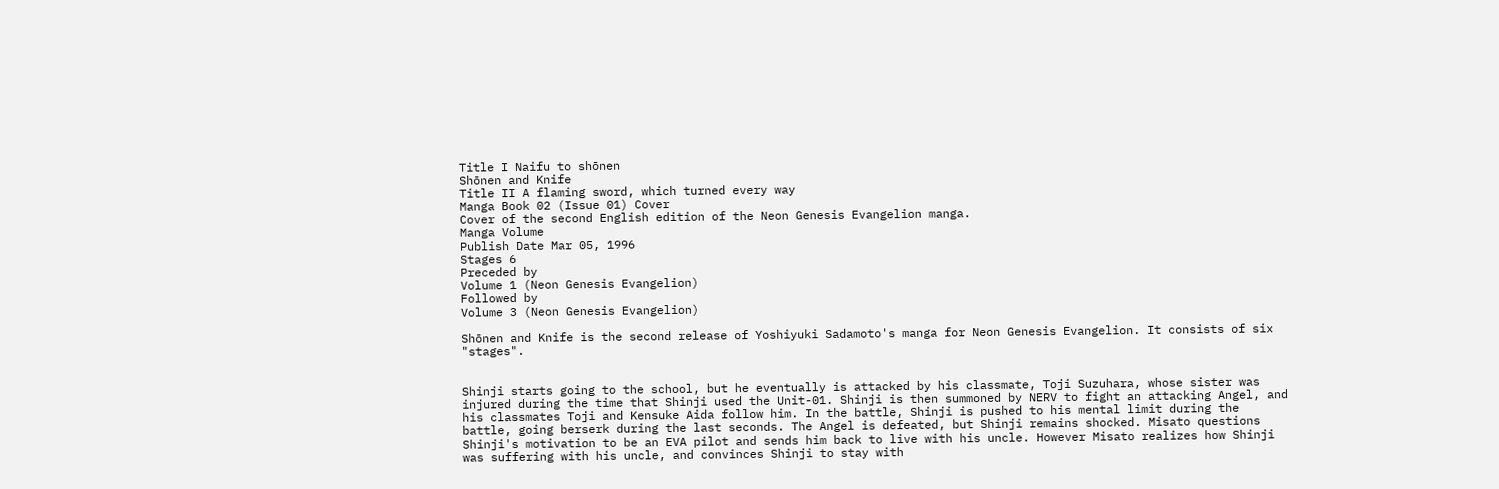Title I Naifu to shōnen
Shōnen and Knife
Title II A flaming sword, which turned every way
Manga Book 02 (Issue 01) Cover
Cover of the second English edition of the Neon Genesis Evangelion manga.
Manga Volume
Publish Date Mar 05, 1996
Stages 6
Preceded by
Volume 1 (Neon Genesis Evangelion)
Followed by
Volume 3 (Neon Genesis Evangelion)

Shōnen and Knife is the second release of Yoshiyuki Sadamoto's manga for Neon Genesis Evangelion. It consists of six "stages".


Shinji starts going to the school, but he eventually is attacked by his classmate, Toji Suzuhara, whose sister was injured during the time that Shinji used the Unit-01. Shinji is then summoned by NERV to fight an attacking Angel, and his classmates Toji and Kensuke Aida follow him. In the battle, Shinji is pushed to his mental limit during the battle, going berserk during the last seconds. The Angel is defeated, but Shinji remains shocked. Misato questions Shinji's motivation to be an EVA pilot and sends him back to live with his uncle. However Misato realizes how Shinji was suffering with his uncle, and convinces Shinji to stay with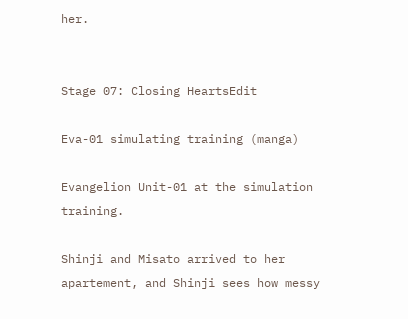her.


Stage 07: Closing HeartsEdit

Eva-01 simulating training (manga)

Evangelion Unit-01 at the simulation training.

Shinji and Misato arrived to her apartement, and Shinji sees how messy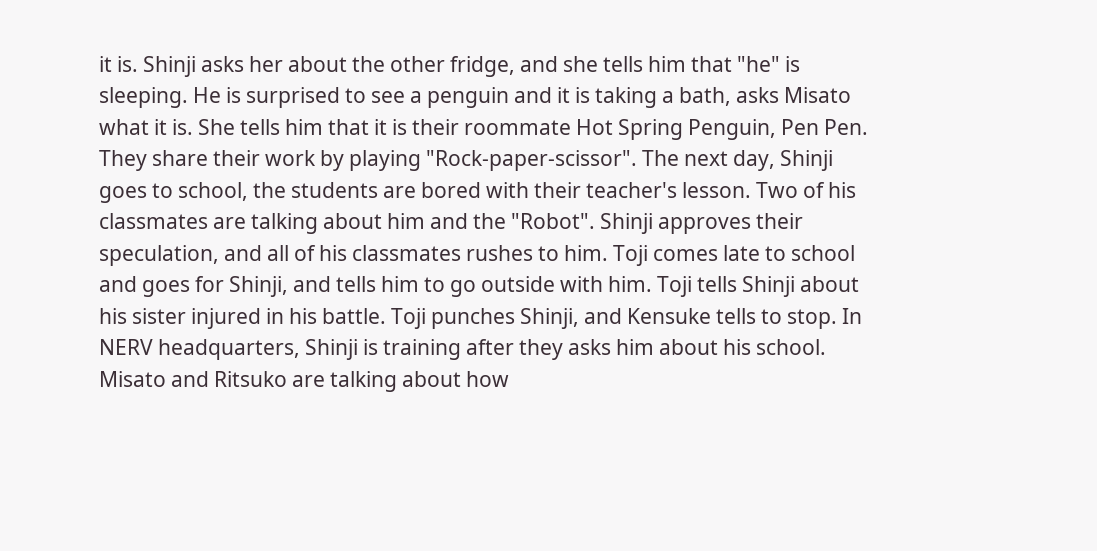it is. Shinji asks her about the other fridge, and she tells him that "he" is sleeping. He is surprised to see a penguin and it is taking a bath, asks Misato what it is. She tells him that it is their roommate Hot Spring Penguin, Pen Pen. They share their work by playing "Rock-paper-scissor". The next day, Shinji goes to school, the students are bored with their teacher's lesson. Two of his classmates are talking about him and the "Robot". Shinji approves their speculation, and all of his classmates rushes to him. Toji comes late to school and goes for Shinji, and tells him to go outside with him. Toji tells Shinji about his sister injured in his battle. Toji punches Shinji, and Kensuke tells to stop. In NERV headquarters, Shinji is training after they asks him about his school. Misato and Ritsuko are talking about how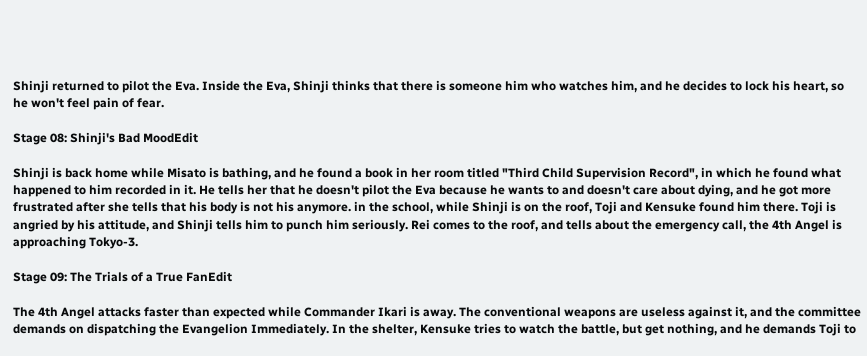Shinji returned to pilot the Eva. Inside the Eva, Shinji thinks that there is someone him who watches him, and he decides to lock his heart, so he won't feel pain of fear.

Stage 08: Shinji's Bad MoodEdit

Shinji is back home while Misato is bathing, and he found a book in her room titled "Third Child Supervision Record", in which he found what happened to him recorded in it. He tells her that he doesn't pilot the Eva because he wants to and doesn't care about dying, and he got more frustrated after she tells that his body is not his anymore. in the school, while Shinji is on the roof, Toji and Kensuke found him there. Toji is angried by his attitude, and Shinji tells him to punch him seriously. Rei comes to the roof, and tells about the emergency call, the 4th Angel is approaching Tokyo-3.

Stage 09: The Trials of a True FanEdit

The 4th Angel attacks faster than expected while Commander Ikari is away. The conventional weapons are useless against it, and the committee demands on dispatching the Evangelion Immediately. In the shelter, Kensuke tries to watch the battle, but get nothing, and he demands Toji to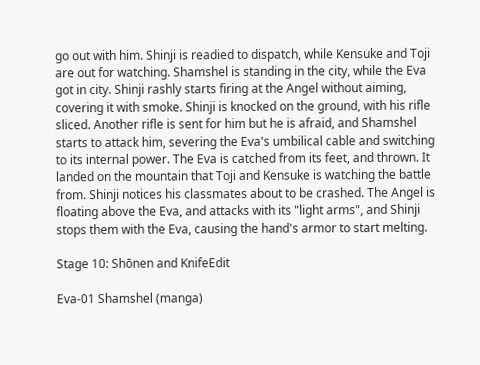go out with him. Shinji is readied to dispatch, while Kensuke and Toji are out for watching. Shamshel is standing in the city, while the Eva got in city. Shinji rashly starts firing at the Angel without aiming, covering it with smoke. Shinji is knocked on the ground, with his rifle sliced. Another rifle is sent for him but he is afraid, and Shamshel starts to attack him, severing the Eva's umbilical cable and switching to its internal power. The Eva is catched from its feet, and thrown. It landed on the mountain that Toji and Kensuke is watching the battle from. Shinji notices his classmates about to be crashed. The Angel is floating above the Eva, and attacks with its "light arms", and Shinji stops them with the Eva, causing the hand's armor to start melting.

Stage 10: Shōnen and KnifeEdit

Eva-01 Shamshel (manga)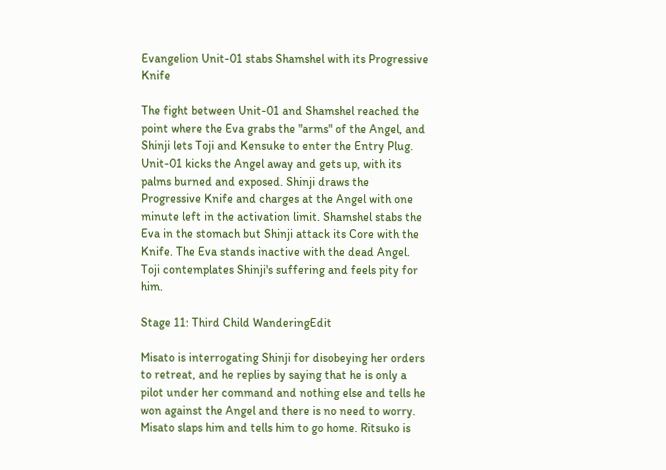Evangelion Unit-01 stabs Shamshel with its Progressive Knife

The fight between Unit-01 and Shamshel reached the point where the Eva grabs the "arms" of the Angel, and Shinji lets Toji and Kensuke to enter the Entry Plug. Unit-01 kicks the Angel away and gets up, with its palms burned and exposed. Shinji draws the Progressive Knife and charges at the Angel with one minute left in the activation limit. Shamshel stabs the Eva in the stomach but Shinji attack its Core with the Knife. The Eva stands inactive with the dead Angel. Toji contemplates Shinji's suffering and feels pity for him.

Stage 11: Third Child WanderingEdit

Misato is interrogating Shinji for disobeying her orders to retreat, and he replies by saying that he is only a pilot under her command and nothing else and tells he won against the Angel and there is no need to worry. Misato slaps him and tells him to go home. Ritsuko is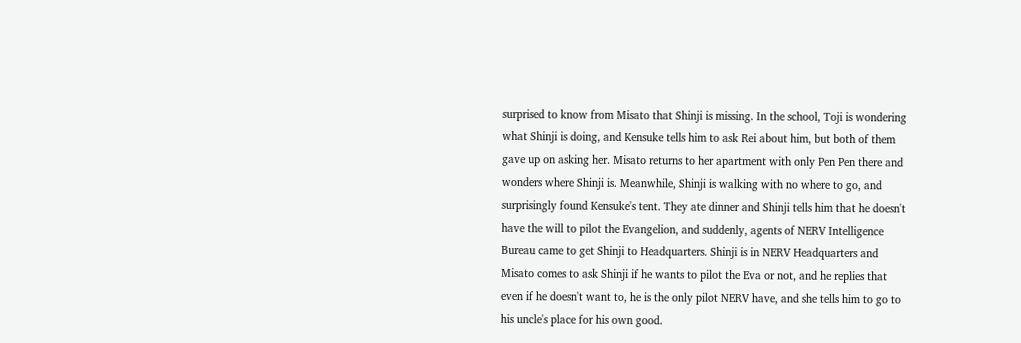surprised to know from Misato that Shinji is missing. In the school, Toji is wondering what Shinji is doing, and Kensuke tells him to ask Rei about him, but both of them gave up on asking her. Misato returns to her apartment with only Pen Pen there and wonders where Shinji is. Meanwhile, Shinji is walking with no where to go, and surprisingly found Kensuke's tent. They ate dinner and Shinji tells him that he doesn't have the will to pilot the Evangelion, and suddenly, agents of NERV Intelligence Bureau came to get Shinji to Headquarters. Shinji is in NERV Headquarters and Misato comes to ask Shinji if he wants to pilot the Eva or not, and he replies that even if he doesn't want to, he is the only pilot NERV have, and she tells him to go to his uncle's place for his own good.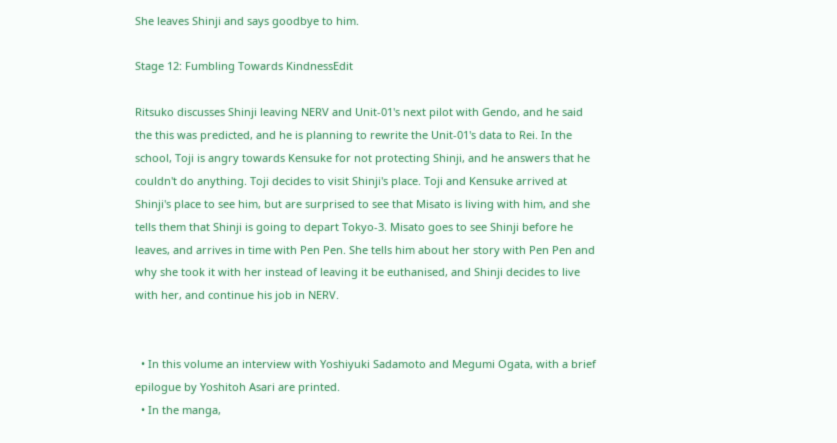She leaves Shinji and says goodbye to him.

Stage 12: Fumbling Towards KindnessEdit

Ritsuko discusses Shinji leaving NERV and Unit-01's next pilot with Gendo, and he said the this was predicted, and he is planning to rewrite the Unit-01's data to Rei. In the school, Toji is angry towards Kensuke for not protecting Shinji, and he answers that he couldn't do anything. Toji decides to visit Shinji's place. Toji and Kensuke arrived at Shinji's place to see him, but are surprised to see that Misato is living with him, and she tells them that Shinji is going to depart Tokyo-3. Misato goes to see Shinji before he leaves, and arrives in time with Pen Pen. She tells him about her story with Pen Pen and why she took it with her instead of leaving it be euthanised, and Shinji decides to live with her, and continue his job in NERV.


  • In this volume an interview with Yoshiyuki Sadamoto and Megumi Ogata, with a brief epilogue by Yoshitoh Asari are printed.
  • In the manga,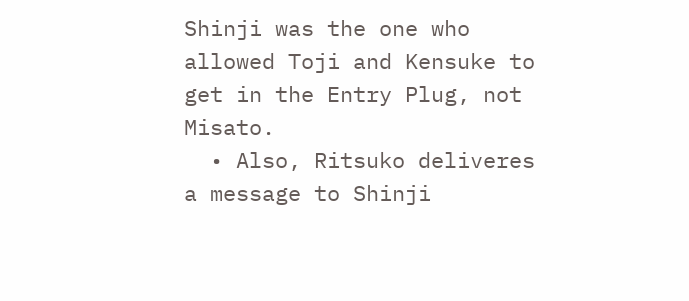Shinji was the one who allowed Toji and Kensuke to get in the Entry Plug, not Misato.
  • Also, Ritsuko deliveres a message to Shinji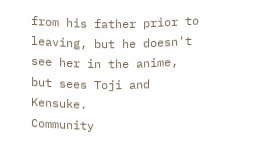from his father prior to leaving, but he doesn't see her in the anime, but sees Toji and Kensuke.
Community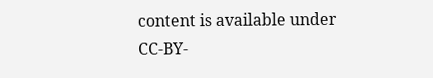content is available under CC-BY-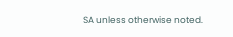SA unless otherwise noted.